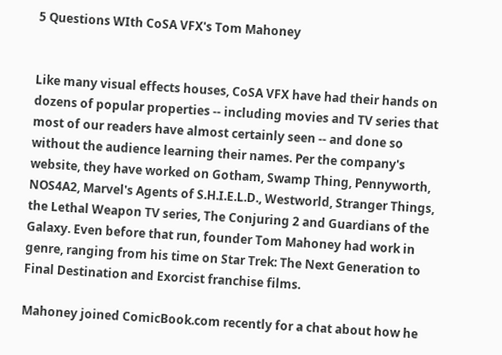5 Questions WIth CoSA VFX's Tom Mahoney


Like many visual effects houses, CoSA VFX have had their hands on dozens of popular properties -- including movies and TV series that most of our readers have almost certainly seen -- and done so without the audience learning their names. Per the company's website, they have worked on Gotham, Swamp Thing, Pennyworth, NOS4A2, Marvel's Agents of S.H.I.E.L.D., Westworld, Stranger Things, the Lethal Weapon TV series, The Conjuring 2 and Guardians of the Galaxy. Even before that run, founder Tom Mahoney had work in genre, ranging from his time on Star Trek: The Next Generation to Final Destination and Exorcist franchise films.

Mahoney joined ComicBook.com recently for a chat about how he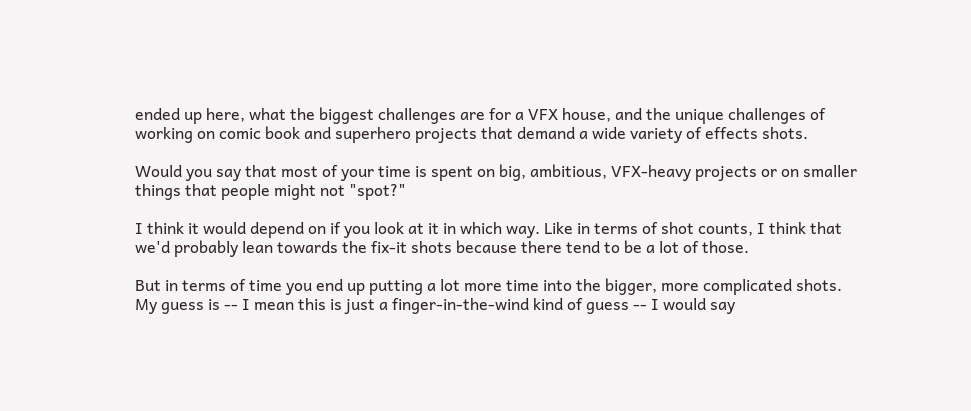ended up here, what the biggest challenges are for a VFX house, and the unique challenges of working on comic book and superhero projects that demand a wide variety of effects shots.

Would you say that most of your time is spent on big, ambitious, VFX-heavy projects or on smaller things that people might not "spot?"

I think it would depend on if you look at it in which way. Like in terms of shot counts, I think that we'd probably lean towards the fix-it shots because there tend to be a lot of those.

But in terms of time you end up putting a lot more time into the bigger, more complicated shots. My guess is -- I mean this is just a finger-in-the-wind kind of guess -- I would say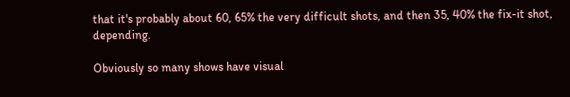that it's probably about 60, 65% the very difficult shots, and then 35, 40% the fix-it shot, depending.

Obviously so many shows have visual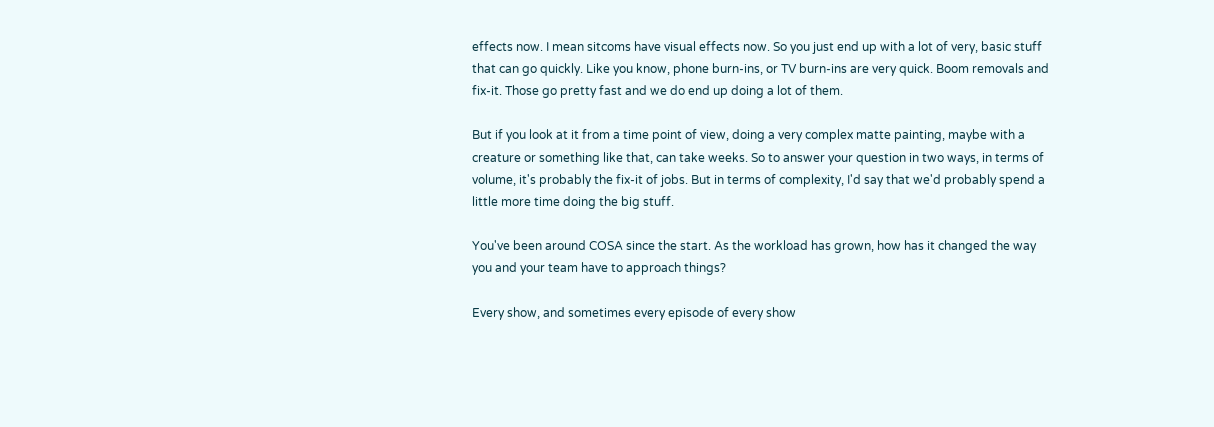effects now. I mean sitcoms have visual effects now. So you just end up with a lot of very, basic stuff that can go quickly. Like you know, phone burn-ins, or TV burn-ins are very quick. Boom removals and fix-it. Those go pretty fast and we do end up doing a lot of them.

But if you look at it from a time point of view, doing a very complex matte painting, maybe with a creature or something like that, can take weeks. So to answer your question in two ways, in terms of volume, it's probably the fix-it of jobs. But in terms of complexity, I'd say that we'd probably spend a little more time doing the big stuff.

You've been around COSA since the start. As the workload has grown, how has it changed the way you and your team have to approach things?

Every show, and sometimes every episode of every show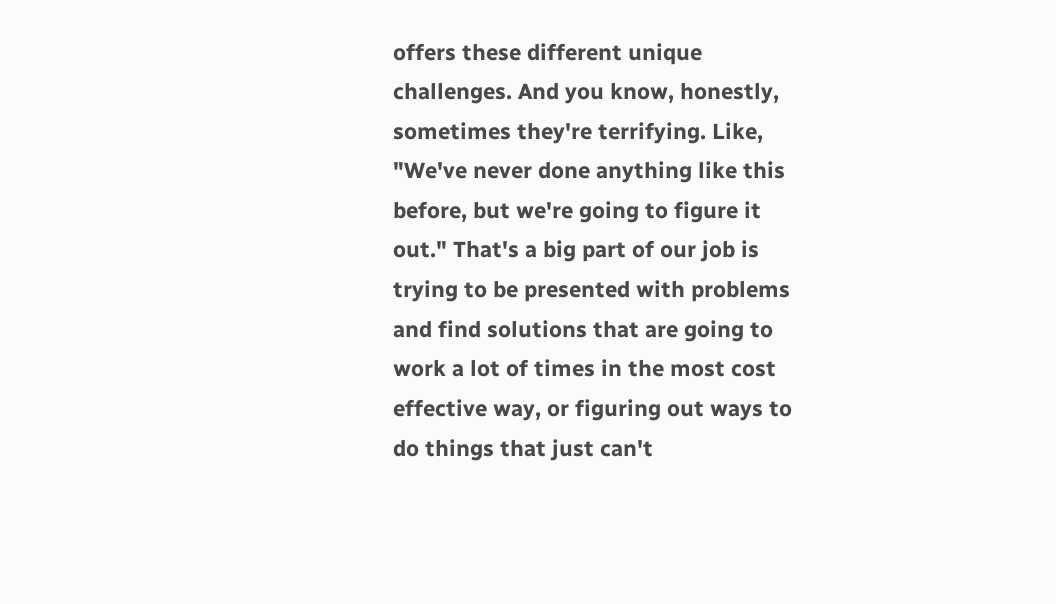offers these different unique challenges. And you know, honestly, sometimes they're terrifying. Like, "We've never done anything like this before, but we're going to figure it out." That's a big part of our job is trying to be presented with problems and find solutions that are going to work a lot of times in the most cost effective way, or figuring out ways to do things that just can't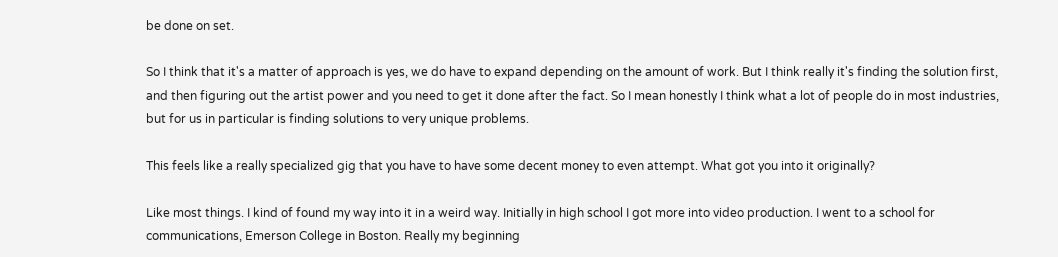be done on set.

So I think that it's a matter of approach is yes, we do have to expand depending on the amount of work. But I think really it's finding the solution first, and then figuring out the artist power and you need to get it done after the fact. So I mean honestly I think what a lot of people do in most industries, but for us in particular is finding solutions to very unique problems.

This feels like a really specialized gig that you have to have some decent money to even attempt. What got you into it originally?

Like most things. I kind of found my way into it in a weird way. Initially in high school I got more into video production. I went to a school for communications, Emerson College in Boston. Really my beginning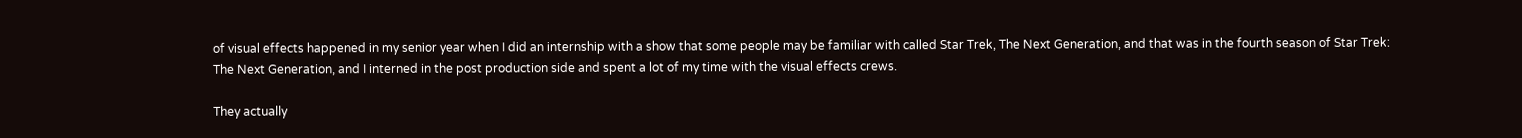of visual effects happened in my senior year when I did an internship with a show that some people may be familiar with called Star Trek, The Next Generation, and that was in the fourth season of Star Trek: The Next Generation, and I interned in the post production side and spent a lot of my time with the visual effects crews.

They actually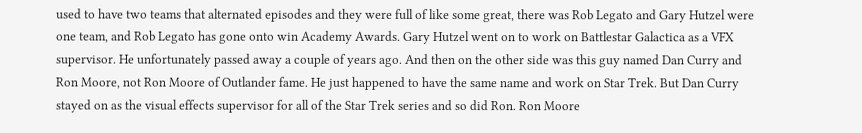used to have two teams that alternated episodes and they were full of like some great, there was Rob Legato and Gary Hutzel were one team, and Rob Legato has gone onto win Academy Awards. Gary Hutzel went on to work on Battlestar Galactica as a VFX supervisor. He unfortunately passed away a couple of years ago. And then on the other side was this guy named Dan Curry and Ron Moore, not Ron Moore of Outlander fame. He just happened to have the same name and work on Star Trek. But Dan Curry stayed on as the visual effects supervisor for all of the Star Trek series and so did Ron. Ron Moore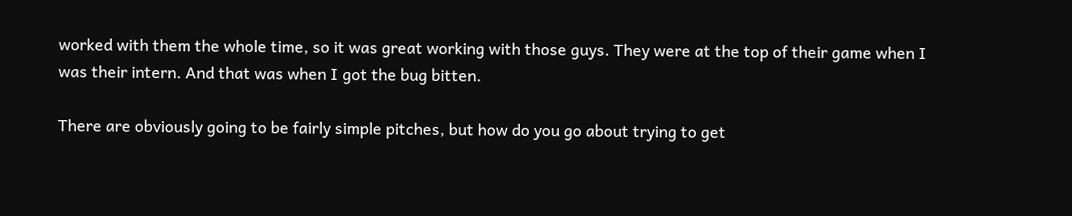worked with them the whole time, so it was great working with those guys. They were at the top of their game when I was their intern. And that was when I got the bug bitten.

There are obviously going to be fairly simple pitches, but how do you go about trying to get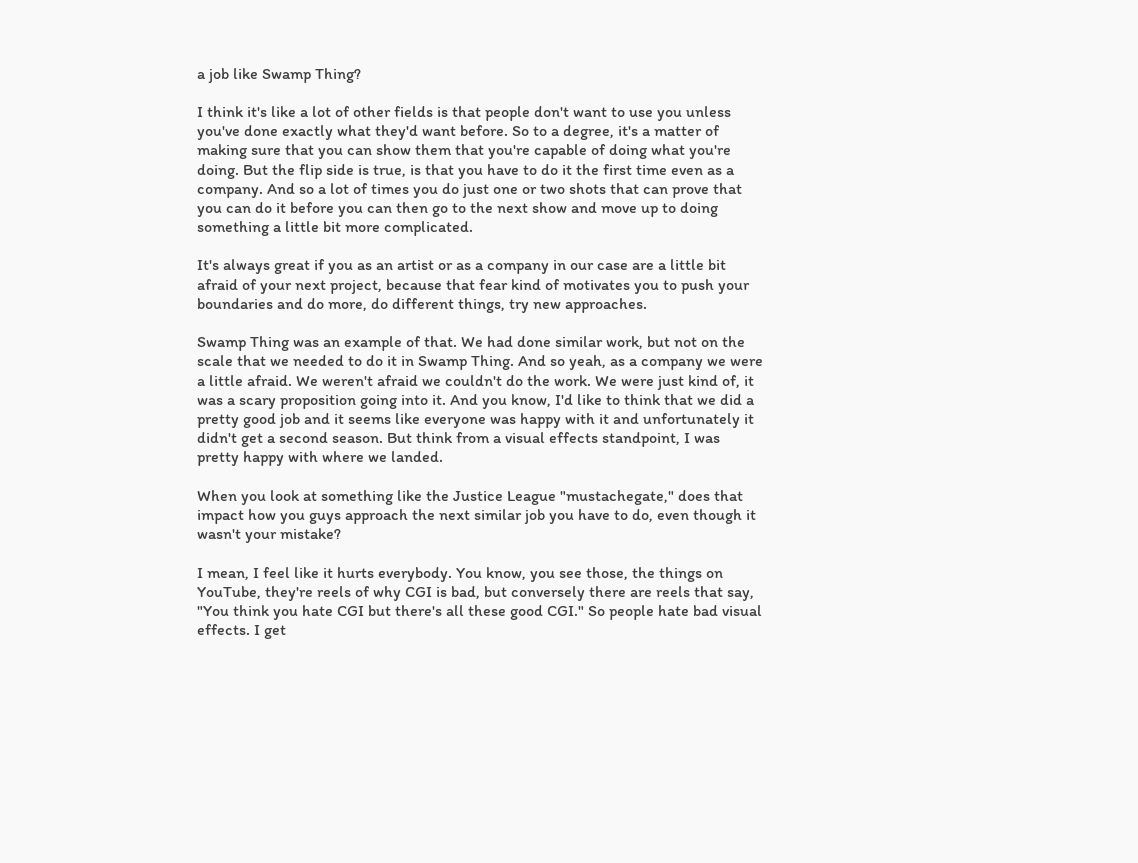a job like Swamp Thing?

I think it's like a lot of other fields is that people don't want to use you unless you've done exactly what they'd want before. So to a degree, it's a matter of making sure that you can show them that you're capable of doing what you're doing. But the flip side is true, is that you have to do it the first time even as a company. And so a lot of times you do just one or two shots that can prove that you can do it before you can then go to the next show and move up to doing something a little bit more complicated.

It's always great if you as an artist or as a company in our case are a little bit afraid of your next project, because that fear kind of motivates you to push your boundaries and do more, do different things, try new approaches.

Swamp Thing was an example of that. We had done similar work, but not on the scale that we needed to do it in Swamp Thing. And so yeah, as a company we were a little afraid. We weren't afraid we couldn't do the work. We were just kind of, it was a scary proposition going into it. And you know, I'd like to think that we did a pretty good job and it seems like everyone was happy with it and unfortunately it didn't get a second season. But think from a visual effects standpoint, I was pretty happy with where we landed.

When you look at something like the Justice League "mustachegate," does that impact how you guys approach the next similar job you have to do, even though it wasn't your mistake?

I mean, I feel like it hurts everybody. You know, you see those, the things on YouTube, they're reels of why CGI is bad, but conversely there are reels that say, "You think you hate CGI but there's all these good CGI." So people hate bad visual effects. I get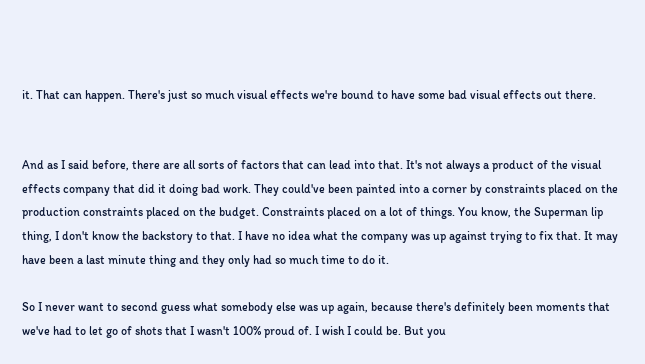it. That can happen. There's just so much visual effects we're bound to have some bad visual effects out there.


And as I said before, there are all sorts of factors that can lead into that. It's not always a product of the visual effects company that did it doing bad work. They could've been painted into a corner by constraints placed on the production constraints placed on the budget. Constraints placed on a lot of things. You know, the Superman lip thing, I don't know the backstory to that. I have no idea what the company was up against trying to fix that. It may have been a last minute thing and they only had so much time to do it.

So I never want to second guess what somebody else was up again, because there's definitely been moments that we've had to let go of shots that I wasn't 100% proud of. I wish I could be. But you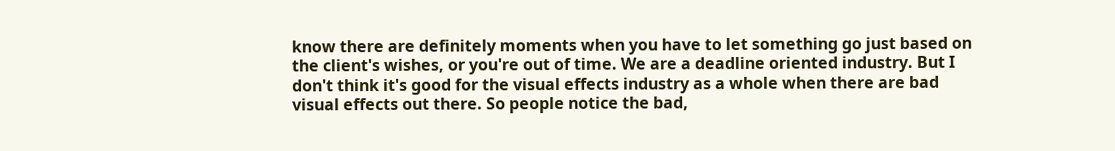know there are definitely moments when you have to let something go just based on the client's wishes, or you're out of time. We are a deadline oriented industry. But I don't think it's good for the visual effects industry as a whole when there are bad visual effects out there. So people notice the bad,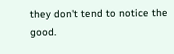they don't tend to notice the good.